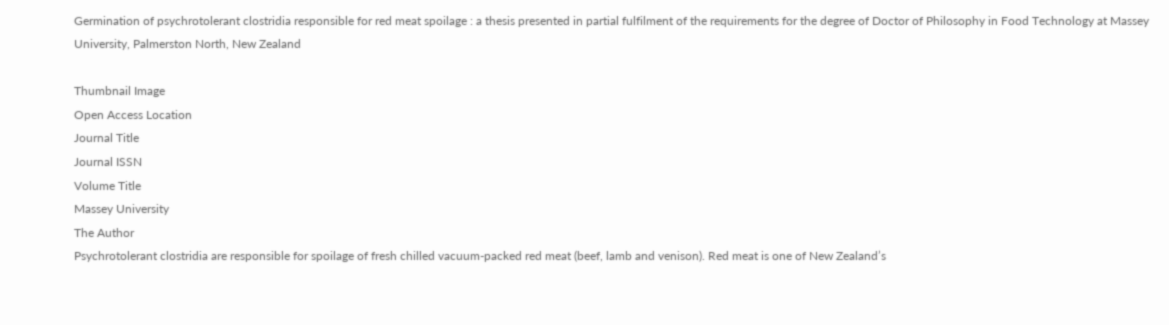Germination of psychrotolerant clostridia responsible for red meat spoilage : a thesis presented in partial fulfilment of the requirements for the degree of Doctor of Philosophy in Food Technology at Massey University, Palmerston North, New Zealand

Thumbnail Image
Open Access Location
Journal Title
Journal ISSN
Volume Title
Massey University
The Author
Psychrotolerant clostridia are responsible for spoilage of fresh chilled vacuum-packed red meat (beef, lamb and venison). Red meat is one of New Zealand’s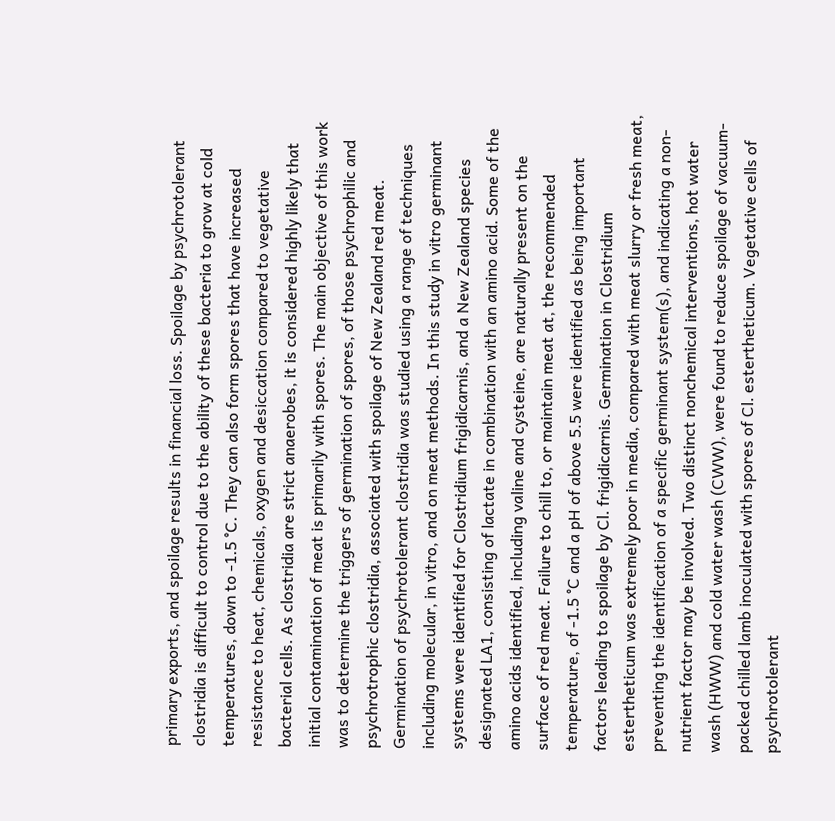primary exports, and spoilage results in financial loss. Spoilage by psychrotolerant clostridia is difficult to control due to the ability of these bacteria to grow at cold temperatures, down to -1.5 °C. They can also form spores that have increased resistance to heat, chemicals, oxygen and desiccation compared to vegetative bacterial cells. As clostridia are strict anaerobes, it is considered highly likely that initial contamination of meat is primarily with spores. The main objective of this work was to determine the triggers of germination of spores, of those psychrophilic and psychrotrophic clostridia, associated with spoilage of New Zealand red meat. Germination of psychrotolerant clostridia was studied using a range of techniques including molecular, in vitro, and on meat methods. In this study in vitro germinant systems were identified for Clostridium frigidicarnis, and a New Zealand species designated LA1, consisting of lactate in combination with an amino acid. Some of the amino acids identified, including valine and cysteine, are naturally present on the surface of red meat. Failure to chill to, or maintain meat at, the recommended temperature, of -1.5 °C and a pH of above 5.5 were identified as being important factors leading to spoilage by Cl. frigidicarnis. Germination in Clostridium estertheticum was extremely poor in media, compared with meat slurry or fresh meat, preventing the identification of a specific germinant system(s), and indicating a non-nutrient factor may be involved. Two distinct nonchemical interventions, hot water wash (HWW) and cold water wash (CWW), were found to reduce spoilage of vacuum-packed chilled lamb inoculated with spores of Cl. estertheticum. Vegetative cells of psychrotolerant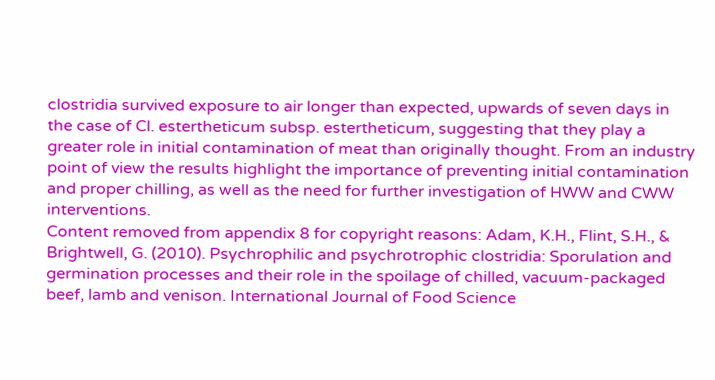clostridia survived exposure to air longer than expected, upwards of seven days in the case of Cl. estertheticum subsp. estertheticum, suggesting that they play a greater role in initial contamination of meat than originally thought. From an industry point of view the results highlight the importance of preventing initial contamination and proper chilling, as well as the need for further investigation of HWW and CWW interventions.
Content removed from appendix 8 for copyright reasons: Adam, K.H., Flint, S.H., & Brightwell, G. (2010). Psychrophilic and psychrotrophic clostridia: Sporulation and germination processes and their role in the spoilage of chilled, vacuum-packaged beef, lamb and venison. International Journal of Food Science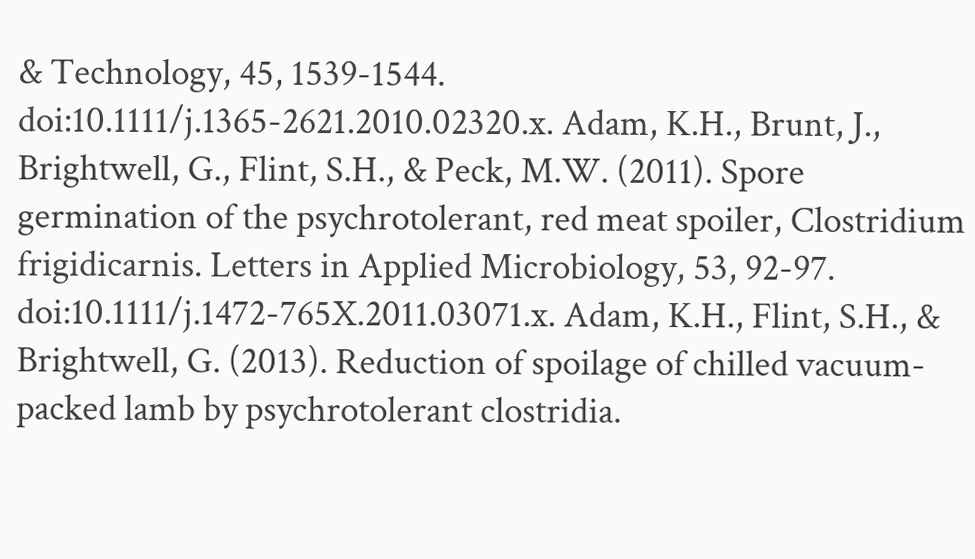& Technology, 45, 1539-1544. doi:10.1111/j.1365-2621.2010.02320.x. Adam, K.H., Brunt, J., Brightwell, G., Flint, S.H., & Peck, M.W. (2011). Spore germination of the psychrotolerant, red meat spoiler, Clostridium frigidicarnis. Letters in Applied Microbiology, 53, 92-97. doi:10.1111/j.1472-765X.2011.03071.x. Adam, K.H., Flint, S.H., & Brightwell, G. (2013). Reduction of spoilage of chilled vacuum-packed lamb by psychrotolerant clostridia.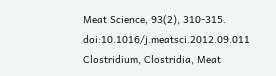Meat Science, 93(2), 310-315. doi:10.1016/j.meatsci.2012.09.011
Clostridium, Clostridia, Meat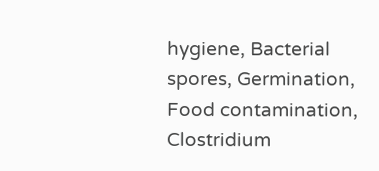hygiene, Bacterial spores, Germination, Food contamination, Clostridium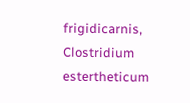frigidicarnis, Clostridium estertheticum